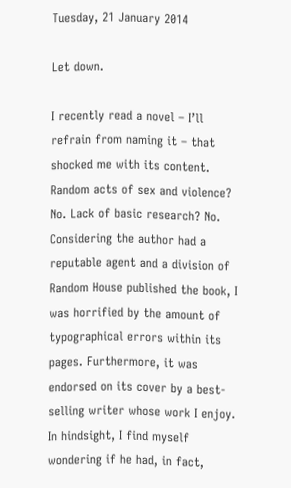Tuesday, 21 January 2014

Let down.

I recently read a novel – I’ll refrain from naming it – that shocked me with its content. Random acts of sex and violence? No. Lack of basic research? No. Considering the author had a reputable agent and a division of Random House published the book, I was horrified by the amount of typographical errors within its pages. Furthermore, it was endorsed on its cover by a best-selling writer whose work I enjoy. In hindsight, I find myself wondering if he had, in fact,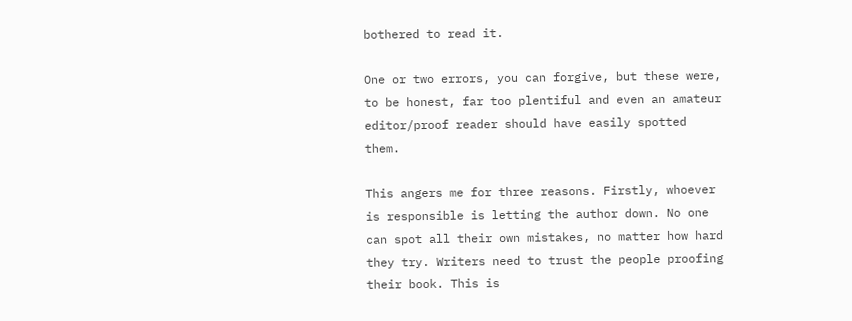bothered to read it.

One or two errors, you can forgive, but these were, to be honest, far too plentiful and even an amateur editor/proof reader should have easily spotted them.

This angers me for three reasons. Firstly, whoever is responsible is letting the author down. No one can spot all their own mistakes, no matter how hard they try. Writers need to trust the people proofing their book. This is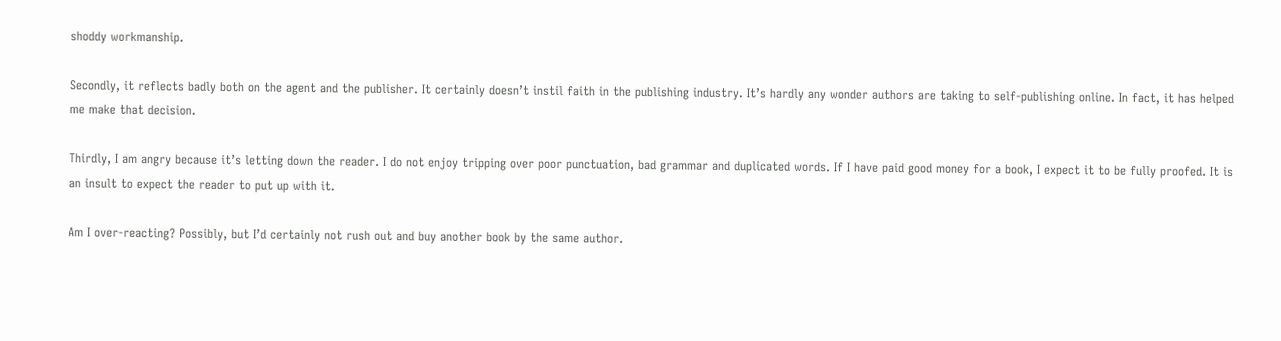shoddy workmanship.

Secondly, it reflects badly both on the agent and the publisher. It certainly doesn’t instil faith in the publishing industry. It’s hardly any wonder authors are taking to self-publishing online. In fact, it has helped me make that decision.

Thirdly, I am angry because it’s letting down the reader. I do not enjoy tripping over poor punctuation, bad grammar and duplicated words. If I have paid good money for a book, I expect it to be fully proofed. It is an insult to expect the reader to put up with it.

Am I over-reacting? Possibly, but I’d certainly not rush out and buy another book by the same author.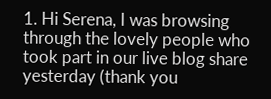1. Hi Serena, I was browsing through the lovely people who took part in our live blog share yesterday (thank you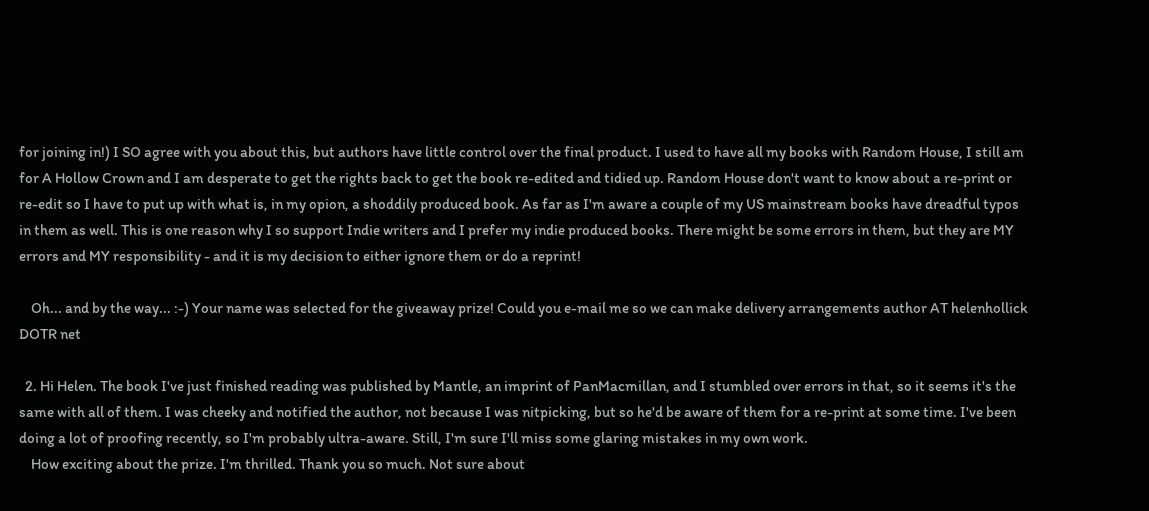for joining in!) I SO agree with you about this, but authors have little control over the final product. I used to have all my books with Random House, I still am for A Hollow Crown and I am desperate to get the rights back to get the book re-edited and tidied up. Random House don't want to know about a re-print or re-edit so I have to put up with what is, in my opion, a shoddily produced book. As far as I'm aware a couple of my US mainstream books have dreadful typos in them as well. This is one reason why I so support Indie writers and I prefer my indie produced books. There might be some errors in them, but they are MY errors and MY responsibility - and it is my decision to either ignore them or do a reprint!

    Oh... and by the way... :-) Your name was selected for the giveaway prize! Could you e-mail me so we can make delivery arrangements author AT helenhollick DOTR net

  2. Hi Helen. The book I've just finished reading was published by Mantle, an imprint of PanMacmillan, and I stumbled over errors in that, so it seems it's the same with all of them. I was cheeky and notified the author, not because I was nitpicking, but so he'd be aware of them for a re-print at some time. I've been doing a lot of proofing recently, so I'm probably ultra-aware. Still, I'm sure I'll miss some glaring mistakes in my own work.
    How exciting about the prize. I'm thrilled. Thank you so much. Not sure about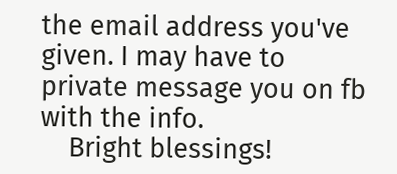the email address you've given. I may have to private message you on fb with the info.
    Bright blessings!